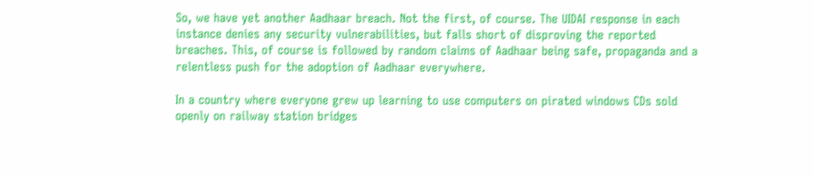So, we have yet another Aadhaar breach. Not the first, of course. The UIDAI response in each instance denies any security vulnerabilities, but falls short of disproving the reported breaches. This, of course is followed by random claims of Aadhaar being safe, propaganda and a relentless push for the adoption of Aadhaar everywhere.

In a country where everyone grew up learning to use computers on pirated windows CDs sold openly on railway station bridges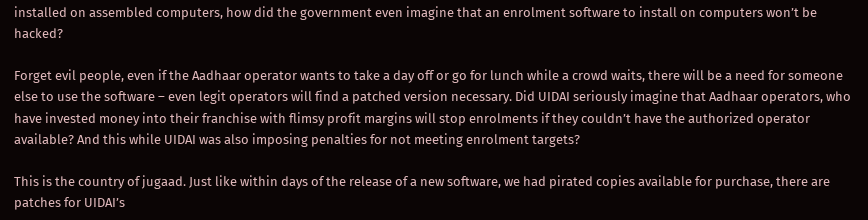installed on assembled computers, how did the government even imagine that an enrolment software to install on computers won’t be hacked?

Forget evil people, even if the Aadhaar operator wants to take a day off or go for lunch while a crowd waits, there will be a need for someone else to use the software – even legit operators will find a patched version necessary. Did UIDAI seriously imagine that Aadhaar operators, who have invested money into their franchise with flimsy profit margins will stop enrolments if they couldn’t have the authorized operator available? And this while UIDAI was also imposing penalties for not meeting enrolment targets?

This is the country of jugaad. Just like within days of the release of a new software, we had pirated copies available for purchase, there are patches for UIDAI’s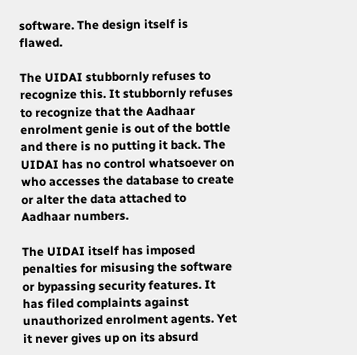software. The design itself is flawed.

The UIDAI stubbornly refuses to recognize this. It stubbornly refuses to recognize that the Aadhaar enrolment genie is out of the bottle and there is no putting it back. The UIDAI has no control whatsoever on who accesses the database to create or alter the data attached to Aadhaar numbers.

The UIDAI itself has imposed penalties for misusing the software or bypassing security features. It has filed complaints against unauthorized enrolment agents. Yet it never gives up on its absurd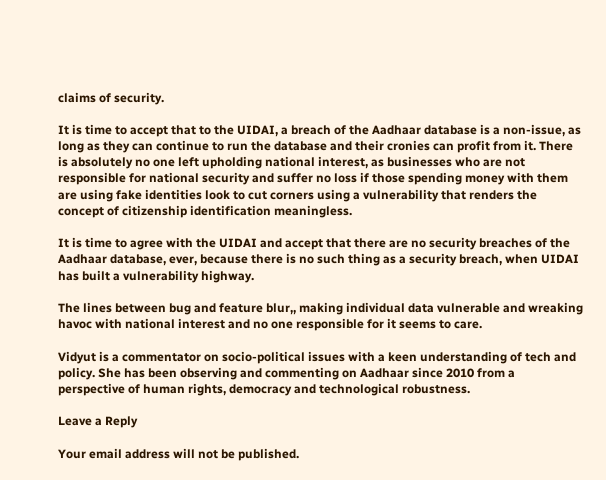claims of security.

It is time to accept that to the UIDAI, a breach of the Aadhaar database is a non-issue, as long as they can continue to run the database and their cronies can profit from it. There is absolutely no one left upholding national interest, as businesses who are not responsible for national security and suffer no loss if those spending money with them are using fake identities look to cut corners using a vulnerability that renders the concept of citizenship identification meaningless.

It is time to agree with the UIDAI and accept that there are no security breaches of the Aadhaar database, ever, because there is no such thing as a security breach, when UIDAI has built a vulnerability highway.

The lines between bug and feature blur,, making individual data vulnerable and wreaking havoc with national interest and no one responsible for it seems to care.

Vidyut is a commentator on socio-political issues with a keen understanding of tech and policy. She has been observing and commenting on Aadhaar since 2010 from a perspective of human rights, democracy and technological robustness.

Leave a Reply

Your email address will not be published.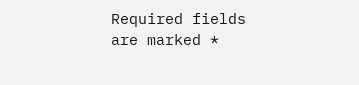Required fields are marked *